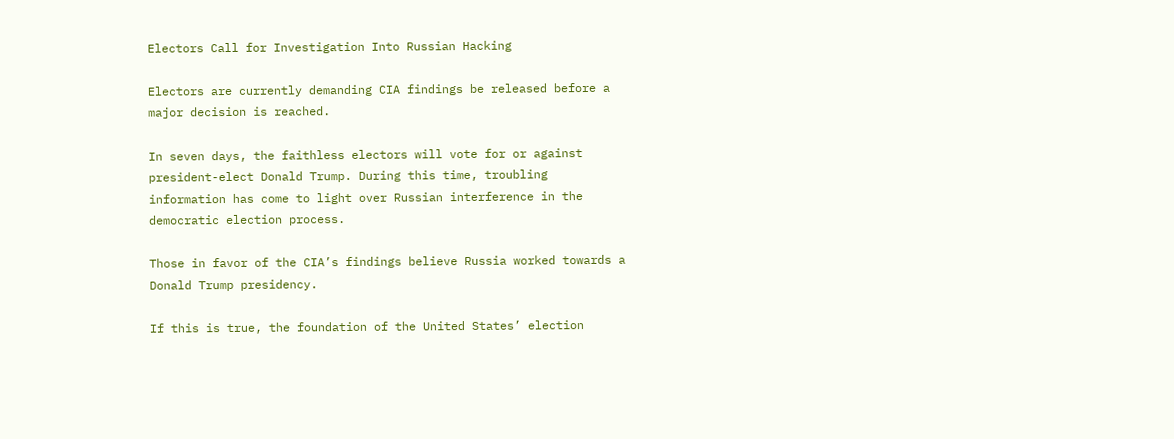Electors Call for Investigation Into Russian Hacking

Electors are currently demanding CIA findings be released before a major decision is reached.

In seven days, the faithless electors will vote for or against president-elect Donald Trump. During this time, troubling information has come to light over Russian interference in the democratic election process.

Those in favor of the CIA’s findings believe Russia worked towards a Donald Trump presidency.

If this is true, the foundation of the United States’ election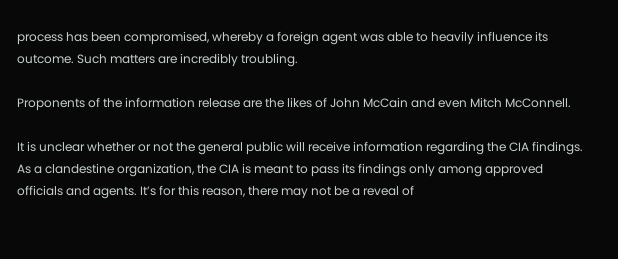process has been compromised, whereby a foreign agent was able to heavily influence its outcome. Such matters are incredibly troubling.

Proponents of the information release are the likes of John McCain and even Mitch McConnell.

It is unclear whether or not the general public will receive information regarding the CIA findings. As a clandestine organization, the CIA is meant to pass its findings only among approved officials and agents. It’s for this reason, there may not be a reveal of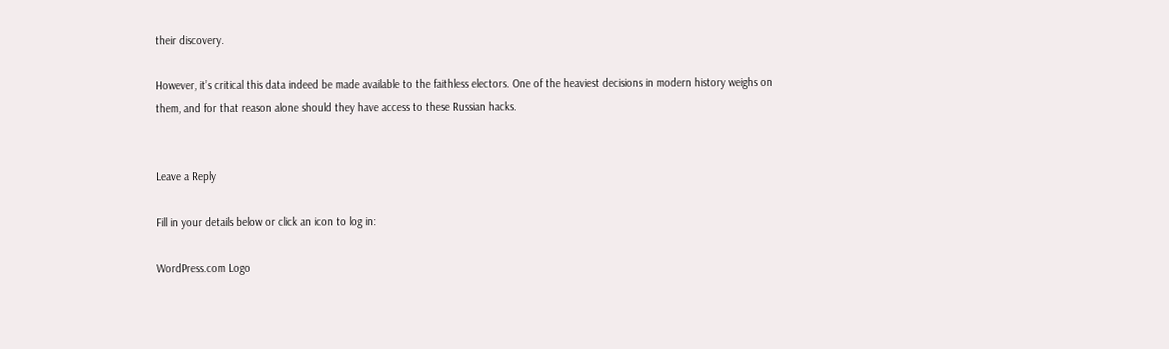their discovery.

However, it’s critical this data indeed be made available to the faithless electors. One of the heaviest decisions in modern history weighs on them, and for that reason alone should they have access to these Russian hacks.


Leave a Reply

Fill in your details below or click an icon to log in:

WordPress.com Logo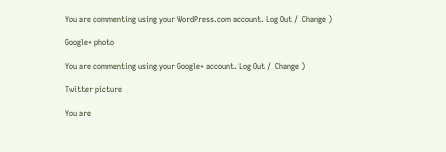You are commenting using your WordPress.com account. Log Out /  Change )

Google+ photo

You are commenting using your Google+ account. Log Out /  Change )

Twitter picture

You are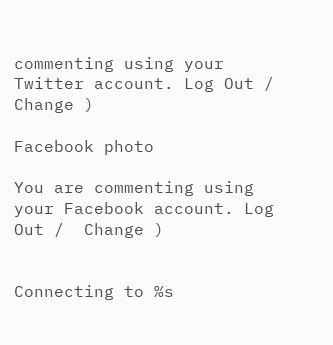commenting using your Twitter account. Log Out /  Change )

Facebook photo

You are commenting using your Facebook account. Log Out /  Change )


Connecting to %s